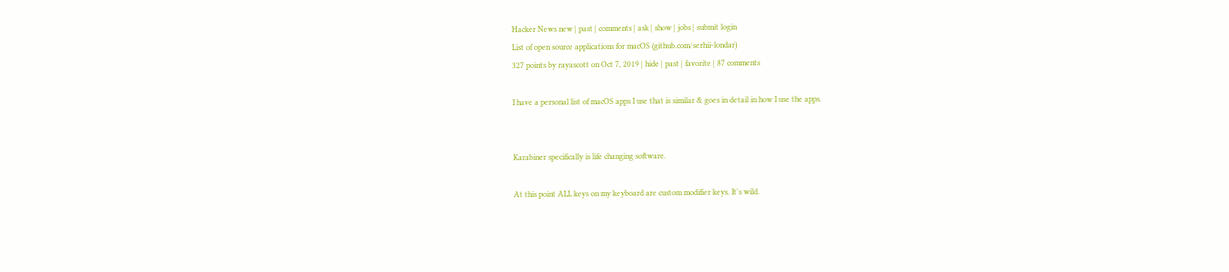Hacker News new | past | comments | ask | show | jobs | submit login
List of open source applications for macOS (github.com/serhii-londar)
327 points by rayascott on Oct 7, 2019 | hide | past | favorite | 87 comments

I have a personal list of macOS apps I use that is similar & goes in detail in how I use the apps.


Karabiner specifically is life changing software.

At this point ALL keys on my keyboard are custom modifier keys. It's wild.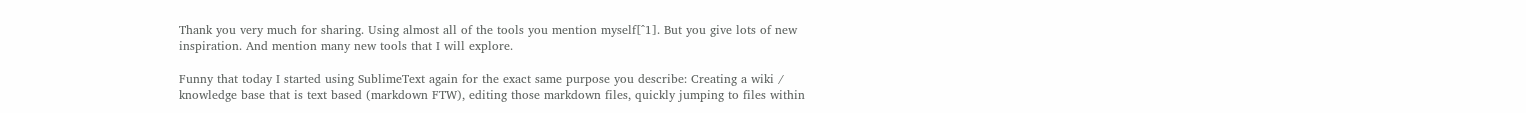Thank you very much for sharing. Using almost all of the tools you mention myself[^1]. But you give lots of new inspiration. And mention many new tools that I will explore.

Funny that today I started using SublimeText again for the exact same purpose you describe: Creating a wiki / knowledge base that is text based (markdown FTW), editing those markdown files, quickly jumping to files within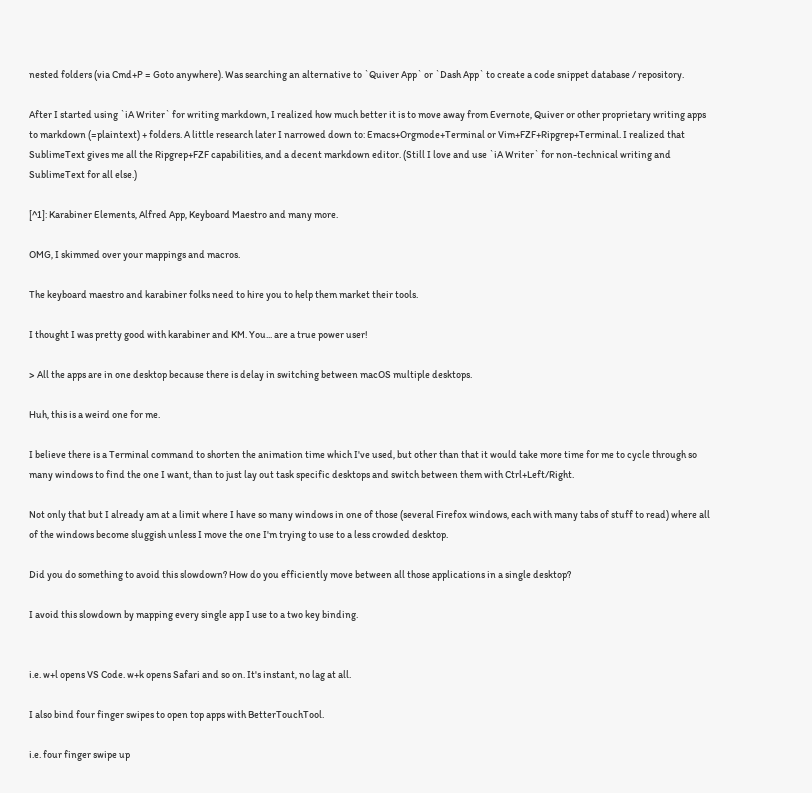nested folders (via Cmd+P = Goto anywhere). Was searching an alternative to `Quiver App` or `Dash App` to create a code snippet database / repository.

After I started using `iA Writer` for writing markdown, I realized how much better it is to move away from Evernote, Quiver or other proprietary writing apps to markdown (=plaintext) + folders. A little research later I narrowed down to: Emacs+Orgmode+Terminal or Vim+FZF+Ripgrep+Terminal. I realized that SublimeText gives me all the Ripgrep+FZF capabilities, and a decent markdown editor. (Still I love and use `iA Writer` for non-technical writing and SublimeText for all else.)

[^1]: Karabiner Elements, Alfred App, Keyboard Maestro and many more.

OMG, I skimmed over your mappings and macros.

The keyboard maestro and karabiner folks need to hire you to help them market their tools.

I thought I was pretty good with karabiner and KM. You... are a true power user!

> All the apps are in one desktop because there is delay in switching between macOS multiple desktops.

Huh, this is a weird one for me.

I believe there is a Terminal command to shorten the animation time which I've used, but other than that it would take more time for me to cycle through so many windows to find the one I want, than to just lay out task specific desktops and switch between them with Ctrl+Left/Right.

Not only that but I already am at a limit where I have so many windows in one of those (several Firefox windows, each with many tabs of stuff to read) where all of the windows become sluggish unless I move the one I'm trying to use to a less crowded desktop.

Did you do something to avoid this slowdown? How do you efficiently move between all those applications in a single desktop?

I avoid this slowdown by mapping every single app I use to a two key binding.


i.e. w+l opens VS Code. w+k opens Safari and so on. It's instant, no lag at all.

I also bind four finger swipes to open top apps with BetterTouchTool.

i.e. four finger swipe up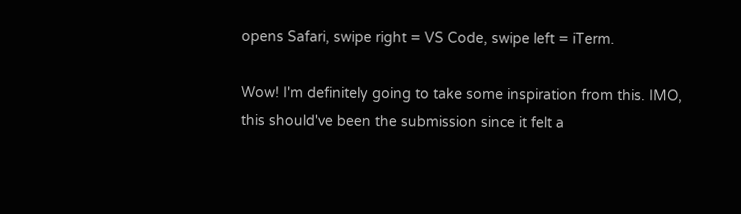opens Safari, swipe right = VS Code, swipe left = iTerm.

Wow! I'm definitely going to take some inspiration from this. IMO, this should've been the submission since it felt a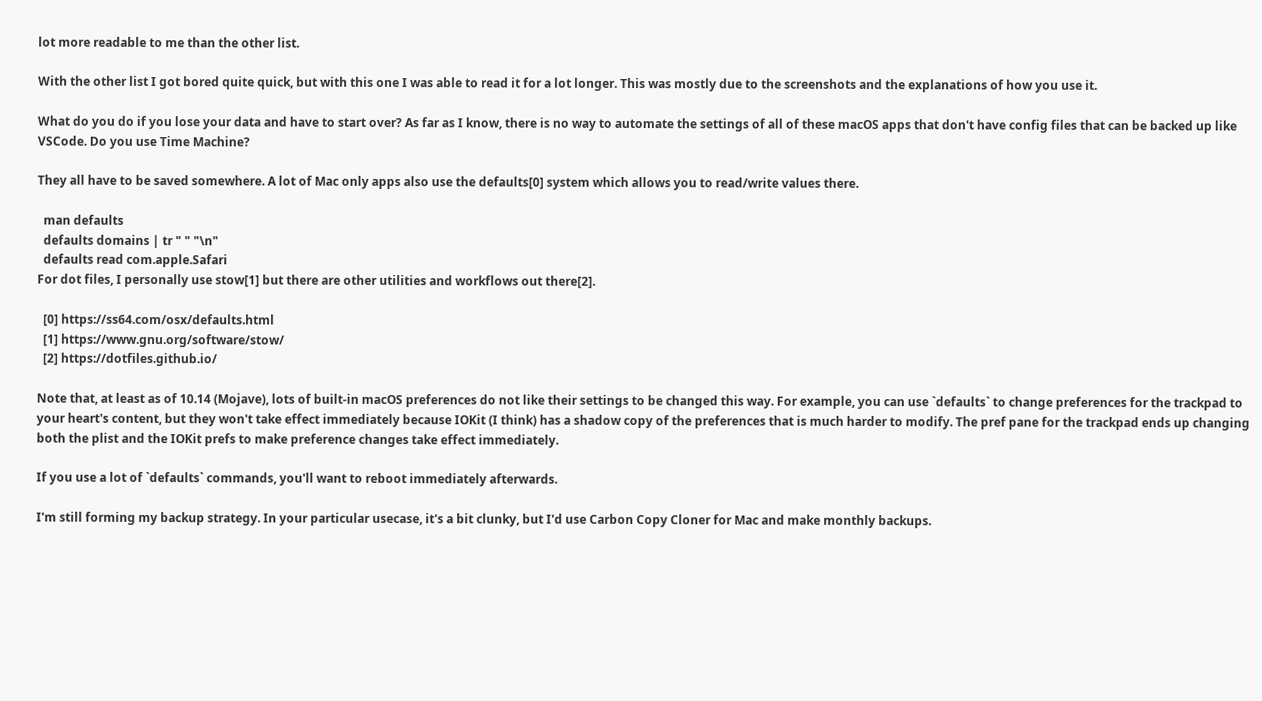lot more readable to me than the other list.

With the other list I got bored quite quick, but with this one I was able to read it for a lot longer. This was mostly due to the screenshots and the explanations of how you use it.

What do you do if you lose your data and have to start over? As far as I know, there is no way to automate the settings of all of these macOS apps that don't have config files that can be backed up like VSCode. Do you use Time Machine?

They all have to be saved somewhere. A lot of Mac only apps also use the defaults[0] system which allows you to read/write values there.

  man defaults
  defaults domains | tr " " "\n"
  defaults read com.apple.Safari
For dot files, I personally use stow[1] but there are other utilities and workflows out there[2].

  [0] https://ss64.com/osx/defaults.html
  [1] https://www.gnu.org/software/stow/
  [2] https://dotfiles.github.io/

Note that, at least as of 10.14 (Mojave), lots of built-in macOS preferences do not like their settings to be changed this way. For example, you can use `defaults` to change preferences for the trackpad to your heart's content, but they won't take effect immediately because IOKit (I think) has a shadow copy of the preferences that is much harder to modify. The pref pane for the trackpad ends up changing both the plist and the IOKit prefs to make preference changes take effect immediately.

If you use a lot of `defaults` commands, you'll want to reboot immediately afterwards.

I'm still forming my backup strategy. In your particular usecase, it's a bit clunky, but I'd use Carbon Copy Cloner for Mac and make monthly backups.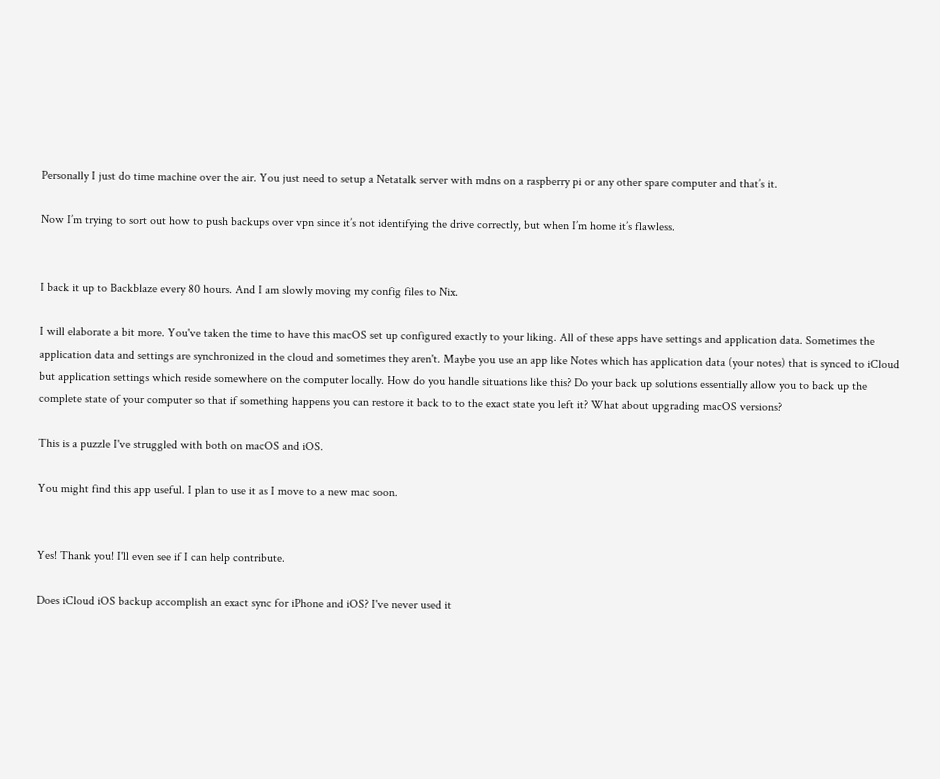Personally I just do time machine over the air. You just need to setup a Netatalk server with mdns on a raspberry pi or any other spare computer and that’s it.

Now I’m trying to sort out how to push backups over vpn since it’s not identifying the drive correctly, but when I’m home it’s flawless.


I back it up to Backblaze every 80 hours. And I am slowly moving my config files to Nix.

I will elaborate a bit more. You've taken the time to have this macOS set up configured exactly to your liking. All of these apps have settings and application data. Sometimes the application data and settings are synchronized in the cloud and sometimes they aren't. Maybe you use an app like Notes which has application data (your notes) that is synced to iCloud but application settings which reside somewhere on the computer locally. How do you handle situations like this? Do your back up solutions essentially allow you to back up the complete state of your computer so that if something happens you can restore it back to to the exact state you left it? What about upgrading macOS versions?

This is a puzzle I've struggled with both on macOS and iOS.

You might find this app useful. I plan to use it as I move to a new mac soon.


Yes! Thank you! I'll even see if I can help contribute.

Does iCloud iOS backup accomplish an exact sync for iPhone and iOS? I've never used it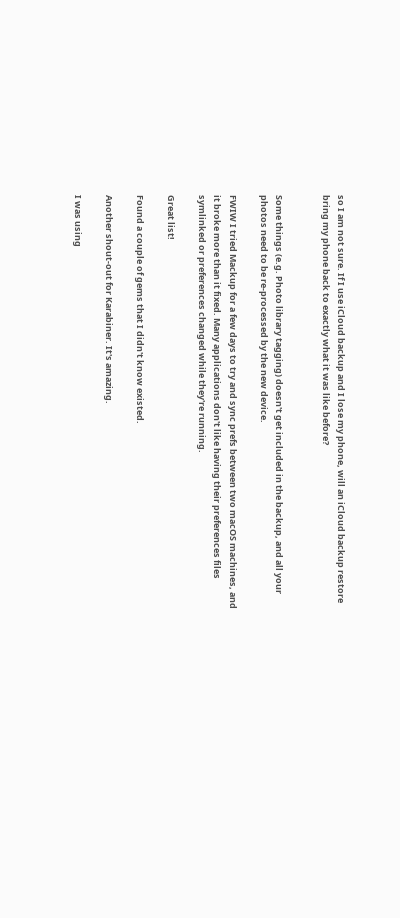so I am not sure. If I use iCloud backup and I lose my phone, will an iCloud backup restore bring my phone back to exactly what it was like before?


Some things (e.g. Photo library tagging) doesn't get included in the backup, and all your photos need to be re-processed by the new device.

FWIW I tried Mackup for a few days to try and sync prefs between two macOS machines, and it broke more than it fixed. Many applications don't like having their preferences files symlinked or preferences changed while they're running.

Great list!

Found a couple of gems that I didn't know existed.

Another shout-out for Karabiner. It's amazing.

I was using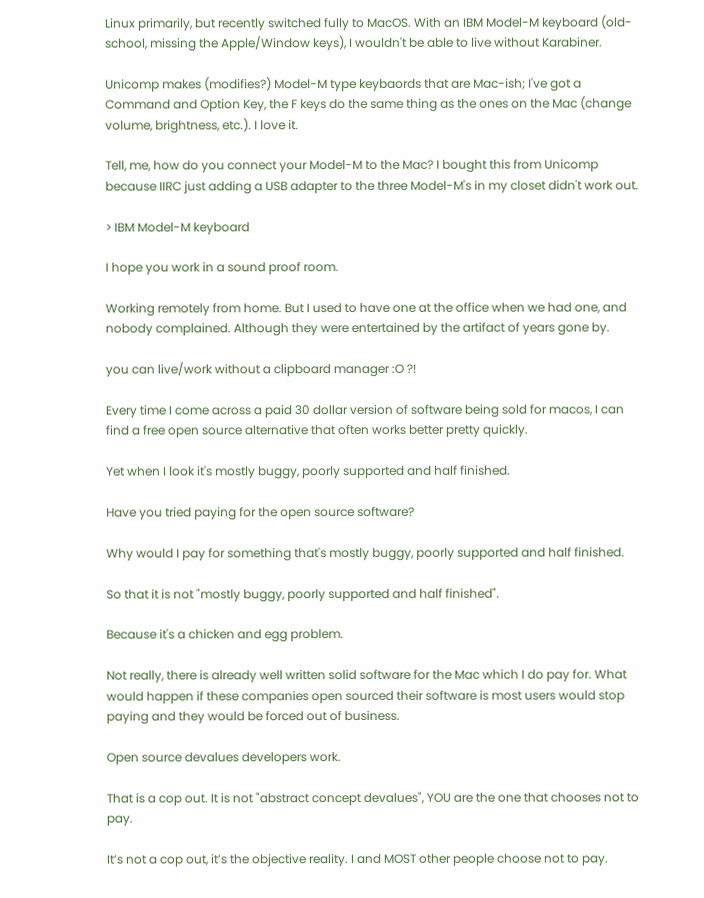Linux primarily, but recently switched fully to MacOS. With an IBM Model-M keyboard (old-school, missing the Apple/Window keys), I wouldn't be able to live without Karabiner.

Unicomp makes (modifies?) Model-M type keybaords that are Mac-ish; I've got a Command and Option Key, the F keys do the same thing as the ones on the Mac (change volume, brightness, etc.). I love it.

Tell, me, how do you connect your Model-M to the Mac? I bought this from Unicomp because IIRC just adding a USB adapter to the three Model-M's in my closet didn't work out.

> IBM Model-M keyboard

I hope you work in a sound proof room.

Working remotely from home. But I used to have one at the office when we had one, and nobody complained. Although they were entertained by the artifact of years gone by.

you can live/work without a clipboard manager :O ?!

Every time I come across a paid 30 dollar version of software being sold for macos, I can find a free open source alternative that often works better pretty quickly.

Yet when I look it's mostly buggy, poorly supported and half finished.

Have you tried paying for the open source software?

Why would I pay for something that's mostly buggy, poorly supported and half finished.

So that it is not "mostly buggy, poorly supported and half finished".

Because it's a chicken and egg problem.

Not really, there is already well written solid software for the Mac which I do pay for. What would happen if these companies open sourced their software is most users would stop paying and they would be forced out of business.

Open source devalues developers work.

That is a cop out. It is not "abstract concept devalues", YOU are the one that chooses not to pay.

It’s not a cop out, it’s the objective reality. I and MOST other people choose not to pay.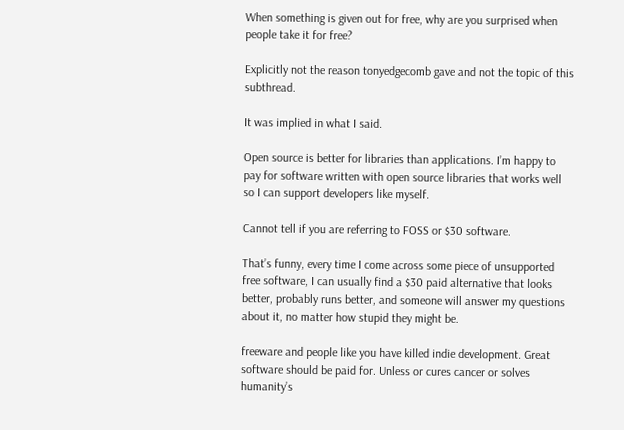When something is given out for free, why are you surprised when people take it for free?

Explicitly not the reason tonyedgecomb gave and not the topic of this subthread.

It was implied in what I said.

Open source is better for libraries than applications. I’m happy to pay for software written with open source libraries that works well so I can support developers like myself.

Cannot tell if you are referring to FOSS or $30 software.

That’s funny, every time I come across some piece of unsupported free software, I can usually find a $30 paid alternative that looks better, probably runs better, and someone will answer my questions about it, no matter how stupid they might be.

freeware and people like you have killed indie development. Great software should be paid for. Unless or cures cancer or solves humanity’s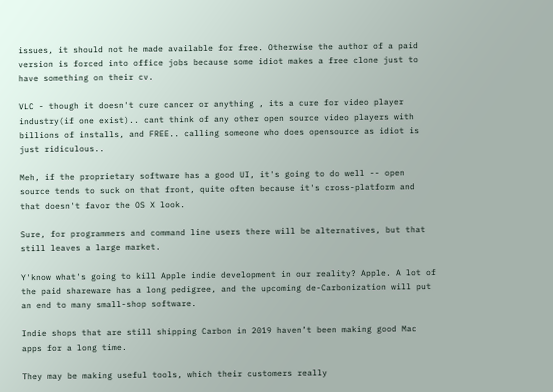issues, it should not he made available for free. Otherwise the author of a paid version is forced into office jobs because some idiot makes a free clone just to have something on their cv.

VLC - though it doesn't cure cancer or anything , its a cure for video player industry(if one exist).. cant think of any other open source video players with billions of installs, and FREE.. calling someone who does opensource as idiot is just ridiculous..

Meh, if the proprietary software has a good UI, it's going to do well -- open source tends to suck on that front, quite often because it's cross-platform and that doesn't favor the OS X look.

Sure, for programmers and command line users there will be alternatives, but that still leaves a large market.

Y'know what's going to kill Apple indie development in our reality? Apple. A lot of the paid shareware has a long pedigree, and the upcoming de-Carbonization will put an end to many small-shop software.

Indie shops that are still shipping Carbon in 2019 haven’t been making good Mac apps for a long time.

They may be making useful tools, which their customers really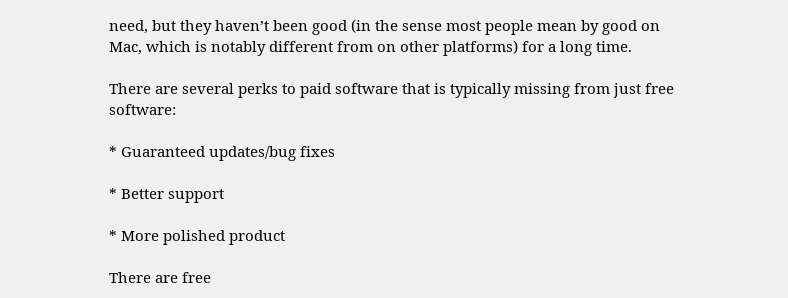need, but they haven’t been good (in the sense most people mean by good on Mac, which is notably different from on other platforms) for a long time.

There are several perks to paid software that is typically missing from just free software:

* Guaranteed updates/bug fixes

* Better support

* More polished product

There are free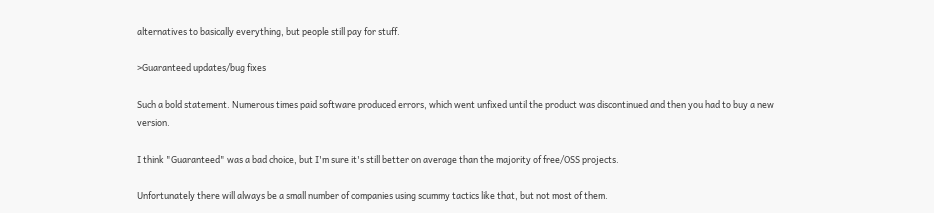alternatives to basically everything, but people still pay for stuff.

>Guaranteed updates/bug fixes

Such a bold statement. Numerous times paid software produced errors, which went unfixed until the product was discontinued and then you had to buy a new version.

I think "Guaranteed" was a bad choice, but I'm sure it's still better on average than the majority of free/OSS projects.

Unfortunately there will always be a small number of companies using scummy tactics like that, but not most of them.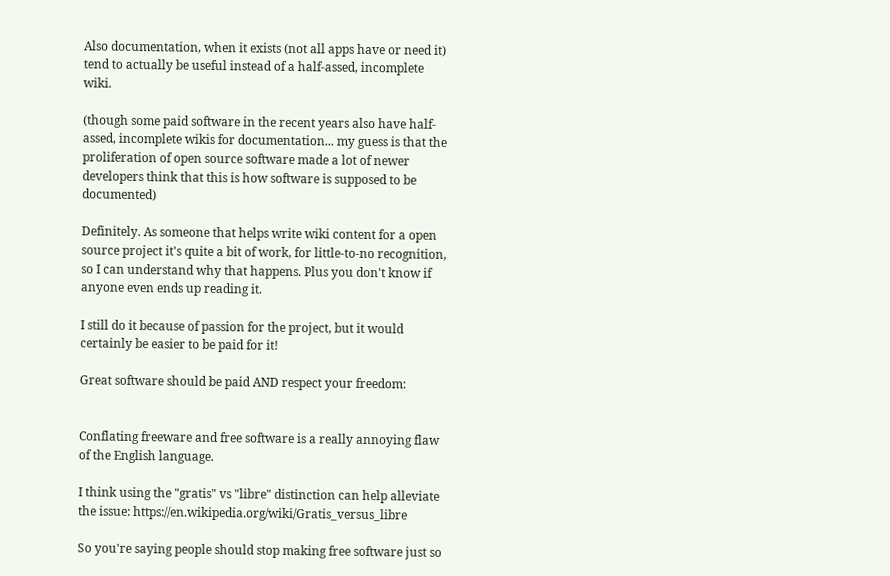Also documentation, when it exists (not all apps have or need it) tend to actually be useful instead of a half-assed, incomplete wiki.

(though some paid software in the recent years also have half-assed, incomplete wikis for documentation... my guess is that the proliferation of open source software made a lot of newer developers think that this is how software is supposed to be documented)

Definitely. As someone that helps write wiki content for a open source project it's quite a bit of work, for little-to-no recognition, so I can understand why that happens. Plus you don't know if anyone even ends up reading it.

I still do it because of passion for the project, but it would certainly be easier to be paid for it!

Great software should be paid AND respect your freedom:


Conflating freeware and free software is a really annoying flaw of the English language.

I think using the "gratis" vs "libre" distinction can help alleviate the issue: https://en.wikipedia.org/wiki/Gratis_versus_libre

So you're saying people should stop making free software just so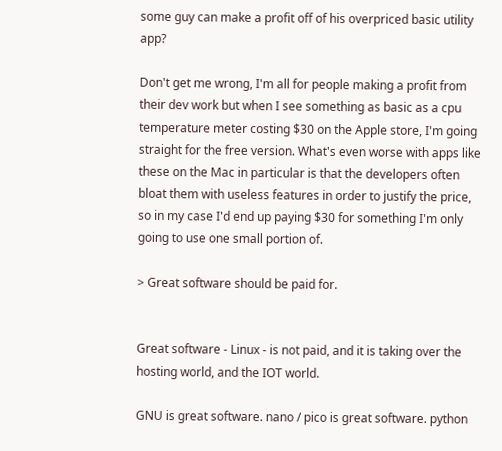some guy can make a profit off of his overpriced basic utility app?

Don't get me wrong, I'm all for people making a profit from their dev work but when I see something as basic as a cpu temperature meter costing $30 on the Apple store, I'm going straight for the free version. What's even worse with apps like these on the Mac in particular is that the developers often bloat them with useless features in order to justify the price, so in my case I'd end up paying $30 for something I'm only going to use one small portion of.

> Great software should be paid for.


Great software - Linux - is not paid, and it is taking over the hosting world, and the IOT world.

GNU is great software. nano / pico is great software. python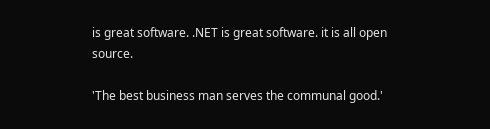is great software. .NET is great software. it is all open source.

'The best business man serves the communal good.'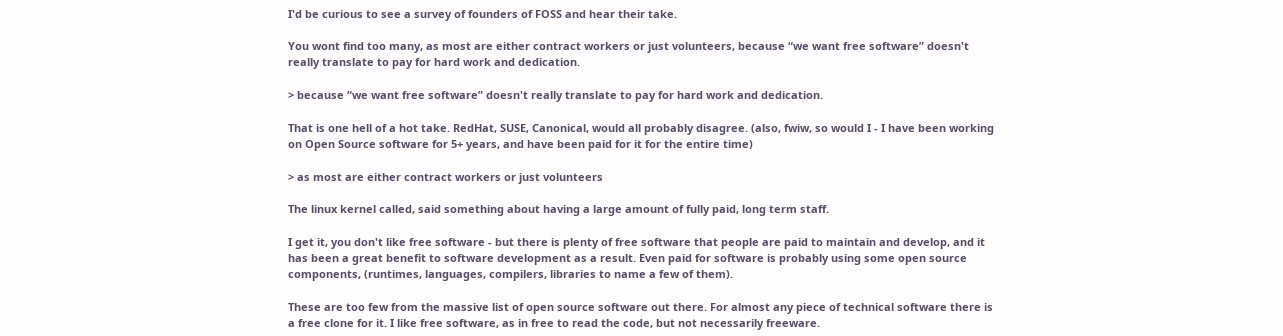I'd be curious to see a survey of founders of FOSS and hear their take.

You wont find too many, as most are either contract workers or just volunteers, because “we want free software” doesn't really translate to pay for hard work and dedication.

> because “we want free software” doesn't really translate to pay for hard work and dedication.

That is one hell of a hot take. RedHat, SUSE, Canonical, would all probably disagree. (also, fwiw, so would I - I have been working on Open Source software for 5+ years, and have been paid for it for the entire time)

> as most are either contract workers or just volunteers

The linux kernel called, said something about having a large amount of fully paid, long term staff.

I get it, you don't like free software - but there is plenty of free software that people are paid to maintain and develop, and it has been a great benefit to software development as a result. Even paid for software is probably using some open source components, (runtimes, languages, compilers, libraries to name a few of them).

These are too few from the massive list of open source software out there. For almost any piece of technical software there is a free clone for it. I like free software, as in free to read the code, but not necessarily freeware.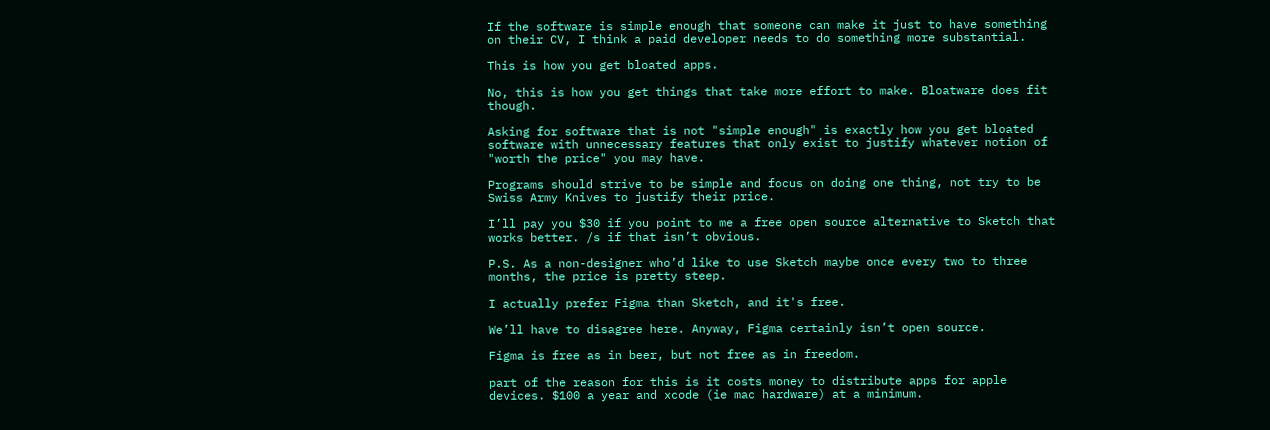If the software is simple enough that someone can make it just to have something on their CV, I think a paid developer needs to do something more substantial.

This is how you get bloated apps.

No, this is how you get things that take more effort to make. Bloatware does fit though.

Asking for software that is not "simple enough" is exactly how you get bloated software with unnecessary features that only exist to justify whatever notion of "worth the price" you may have.

Programs should strive to be simple and focus on doing one thing, not try to be Swiss Army Knives to justify their price.

I’ll pay you $30 if you point to me a free open source alternative to Sketch that works better. /s if that isn’t obvious.

P.S. As a non-designer who’d like to use Sketch maybe once every two to three months, the price is pretty steep.

I actually prefer Figma than Sketch, and it's free.

We’ll have to disagree here. Anyway, Figma certainly isn’t open source.

Figma is free as in beer, but not free as in freedom.

part of the reason for this is it costs money to distribute apps for apple devices. $100 a year and xcode (ie mac hardware) at a minimum.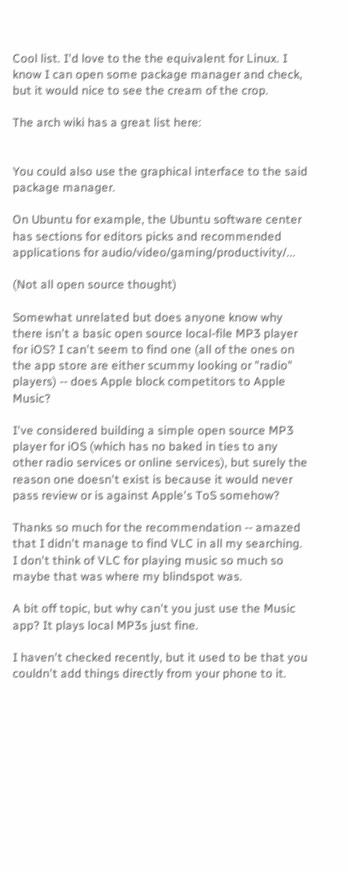Cool list. I'd love to the the equivalent for Linux. I know I can open some package manager and check, but it would nice to see the cream of the crop.

The arch wiki has a great list here:


You could also use the graphical interface to the said package manager.

On Ubuntu for example, the Ubuntu software center has sections for editors picks and recommended applications for audio/video/gaming/productivity/...

(Not all open source thought)

Somewhat unrelated but does anyone know why there isn't a basic open source local-file MP3 player for iOS? I can't seem to find one (all of the ones on the app store are either scummy looking or "radio" players) -- does Apple block competitors to Apple Music?

I've considered building a simple open source MP3 player for iOS (which has no baked in ties to any other radio services or online services), but surely the reason one doesn't exist is because it would never pass review or is against Apple's ToS somehow?

Thanks so much for the recommendation -- amazed that I didn't manage to find VLC in all my searching. I don't think of VLC for playing music so much so maybe that was where my blindspot was.

A bit off topic, but why can't you just use the Music app? It plays local MP3s just fine.

I haven't checked recently, but it used to be that you couldn't add things directly from your phone to it.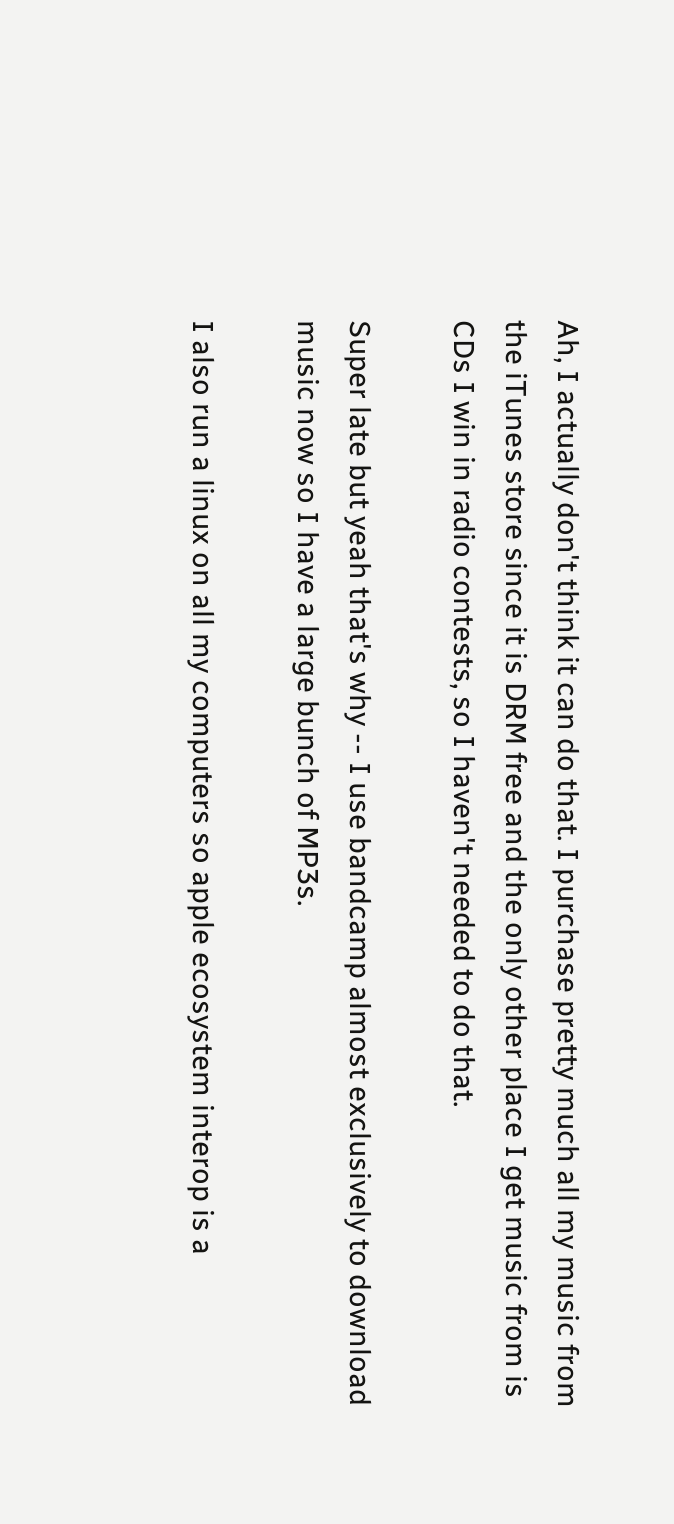Ah, I actually don't think it can do that. I purchase pretty much all my music from the iTunes store since it is DRM free and the only other place I get music from is CDs I win in radio contests, so I haven't needed to do that.

Super late but yeah that's why -- I use bandcamp almost exclusively to download music now so I have a large bunch of MP3s.

I also run a linux on all my computers so apple ecosystem interop is a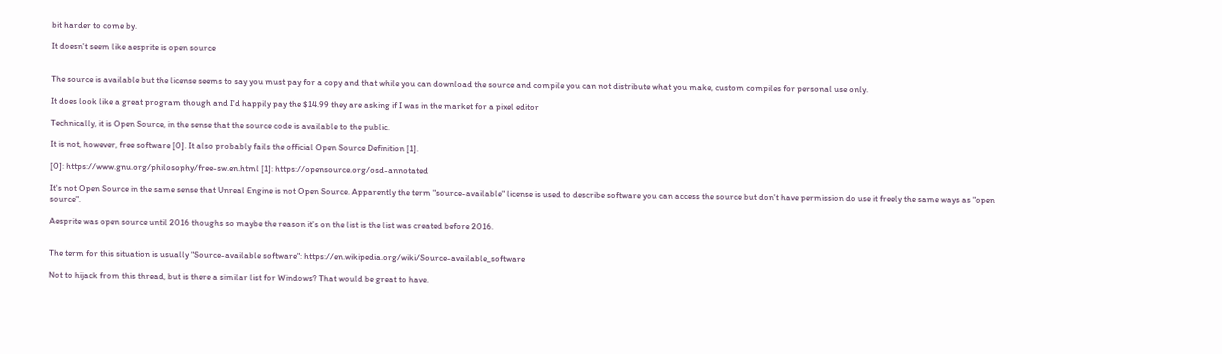bit harder to come by.

It doesn't seem like aesprite is open source


The source is available but the license seems to say you must pay for a copy and that while you can download the source and compile you can not distribute what you make, custom compiles for personal use only.

It does look like a great program though and I'd happily pay the $14.99 they are asking if I was in the market for a pixel editor

Technically, it is Open Source, in the sense that the source code is available to the public.

It is not, however, free software [0]. It also probably fails the official Open Source Definition [1].

[0]: https://www.gnu.org/philosophy/free-sw.en.html [1]: https://opensource.org/osd-annotated

It's not Open Source in the same sense that Unreal Engine is not Open Source. Apparently the term "source-available" license is used to describe software you can access the source but don't have permission do use it freely the same ways as "open source".

Aesprite was open source until 2016 thoughs so maybe the reason it's on the list is the list was created before 2016.


The term for this situation is usually "Source-available software": https://en.wikipedia.org/wiki/Source-available_software

Not to hijack from this thread, but is there a similar list for Windows? That would be great to have.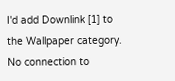I'd add Downlink [1] to the Wallpaper category. No connection to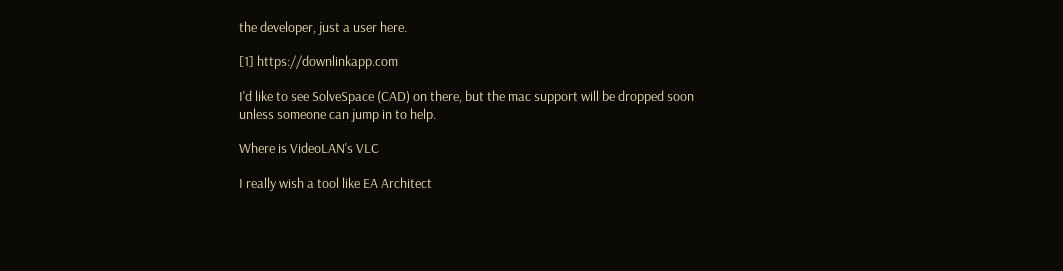the developer, just a user here.

[1] https://downlinkapp.com

I'd like to see SolveSpace (CAD) on there, but the mac support will be dropped soon unless someone can jump in to help.

Where is VideoLAN's VLC

I really wish a tool like EA Architect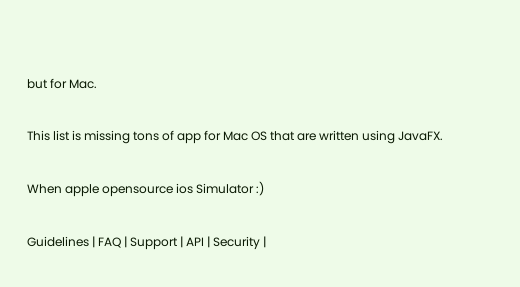but for Mac.

This list is missing tons of app for Mac OS that are written using JavaFX.

When apple opensource ios Simulator :)

Guidelines | FAQ | Support | API | Security |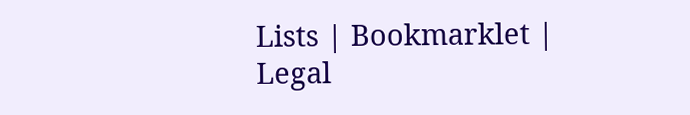Lists | Bookmarklet | Legal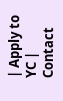| Apply to YC | Contact